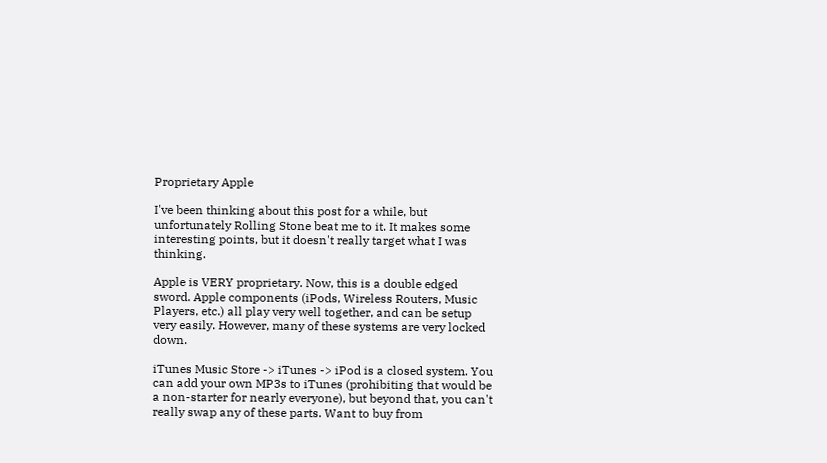Proprietary Apple

I've been thinking about this post for a while, but unfortunately Rolling Stone beat me to it. It makes some interesting points, but it doesn't really target what I was thinking.

Apple is VERY proprietary. Now, this is a double edged sword. Apple components (iPods, Wireless Routers, Music Players, etc.) all play very well together, and can be setup very easily. However, many of these systems are very locked down.

iTunes Music Store -> iTunes -> iPod is a closed system. You can add your own MP3s to iTunes (prohibiting that would be a non-starter for nearly everyone), but beyond that, you can't really swap any of these parts. Want to buy from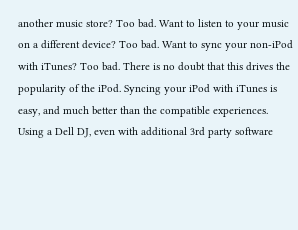another music store? Too bad. Want to listen to your music on a different device? Too bad. Want to sync your non-iPod with iTunes? Too bad. There is no doubt that this drives the popularity of the iPod. Syncing your iPod with iTunes is easy, and much better than the compatible experiences. Using a Dell DJ, even with additional 3rd party software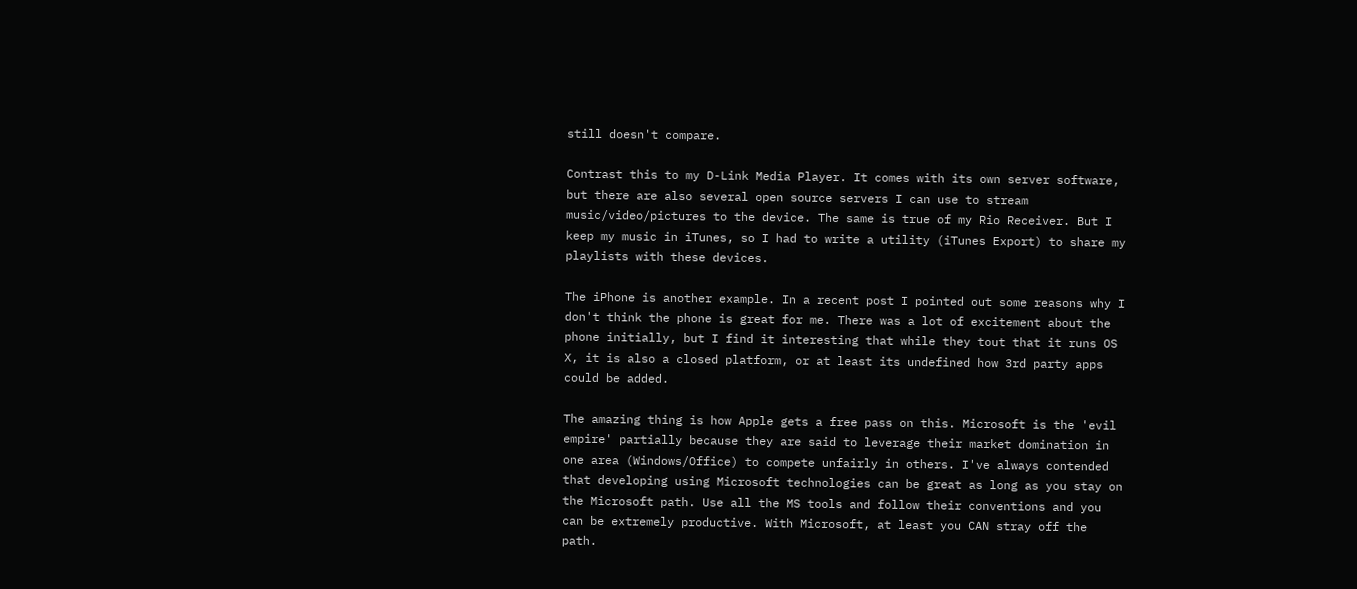still doesn't compare.

Contrast this to my D-Link Media Player. It comes with its own server software, but there are also several open source servers I can use to stream music/video/pictures to the device. The same is true of my Rio Receiver. But I keep my music in iTunes, so I had to write a utility (iTunes Export) to share my playlists with these devices.

The iPhone is another example. In a recent post I pointed out some reasons why I don't think the phone is great for me. There was a lot of excitement about the phone initially, but I find it interesting that while they tout that it runs OS X, it is also a closed platform, or at least its undefined how 3rd party apps could be added.

The amazing thing is how Apple gets a free pass on this. Microsoft is the 'evil empire' partially because they are said to leverage their market domination in one area (Windows/Office) to compete unfairly in others. I've always contended that developing using Microsoft technologies can be great as long as you stay on the Microsoft path. Use all the MS tools and follow their conventions and you can be extremely productive. With Microsoft, at least you CAN stray off the path.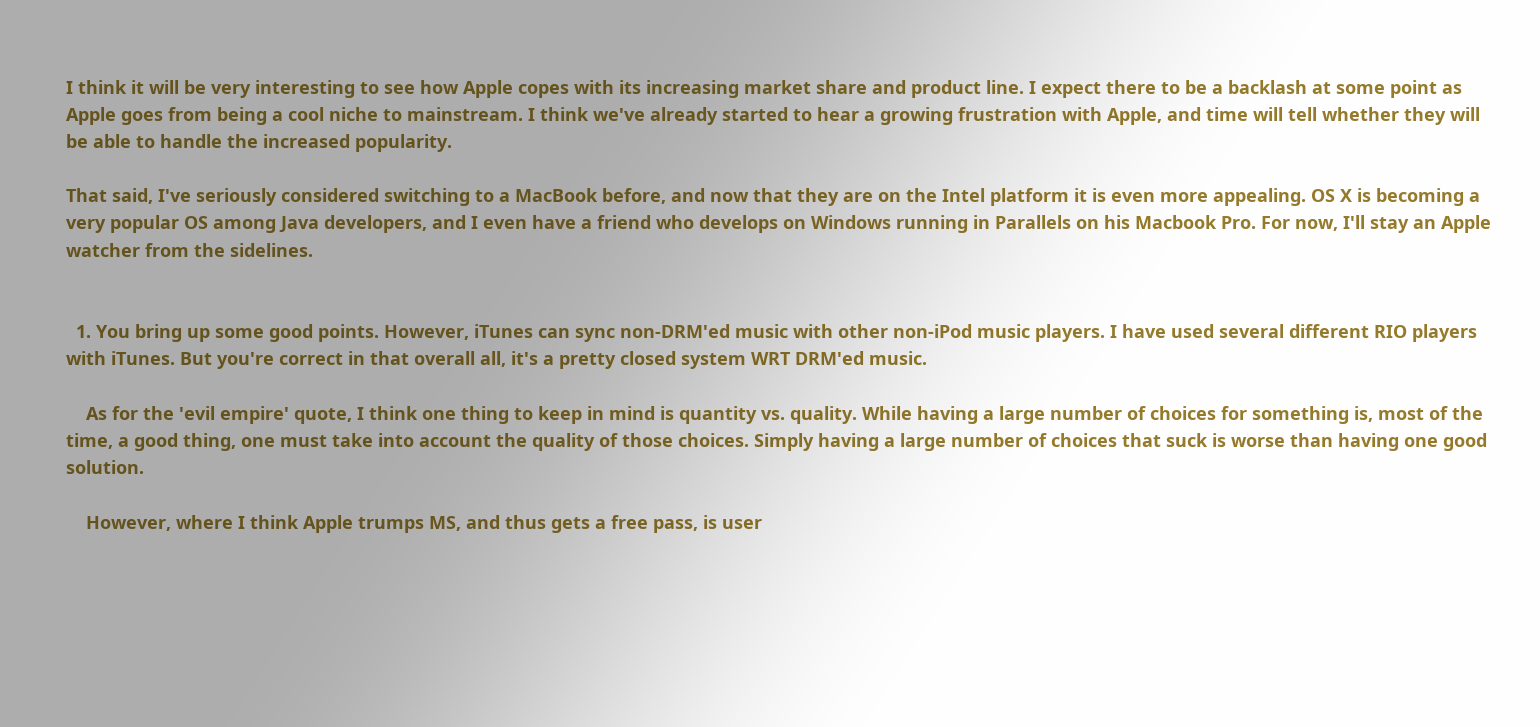I think it will be very interesting to see how Apple copes with its increasing market share and product line. I expect there to be a backlash at some point as Apple goes from being a cool niche to mainstream. I think we've already started to hear a growing frustration with Apple, and time will tell whether they will be able to handle the increased popularity.

That said, I've seriously considered switching to a MacBook before, and now that they are on the Intel platform it is even more appealing. OS X is becoming a very popular OS among Java developers, and I even have a friend who develops on Windows running in Parallels on his Macbook Pro. For now, I'll stay an Apple watcher from the sidelines.


  1. You bring up some good points. However, iTunes can sync non-DRM'ed music with other non-iPod music players. I have used several different RIO players with iTunes. But you're correct in that overall all, it's a pretty closed system WRT DRM'ed music.

    As for the 'evil empire' quote, I think one thing to keep in mind is quantity vs. quality. While having a large number of choices for something is, most of the time, a good thing, one must take into account the quality of those choices. Simply having a large number of choices that suck is worse than having one good solution.

    However, where I think Apple trumps MS, and thus gets a free pass, is user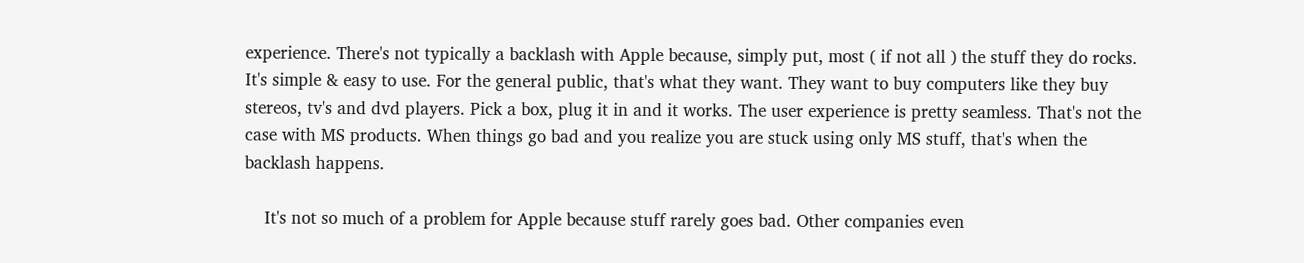experience. There's not typically a backlash with Apple because, simply put, most ( if not all ) the stuff they do rocks. It's simple & easy to use. For the general public, that's what they want. They want to buy computers like they buy stereos, tv's and dvd players. Pick a box, plug it in and it works. The user experience is pretty seamless. That's not the case with MS products. When things go bad and you realize you are stuck using only MS stuff, that's when the backlash happens.

    It's not so much of a problem for Apple because stuff rarely goes bad. Other companies even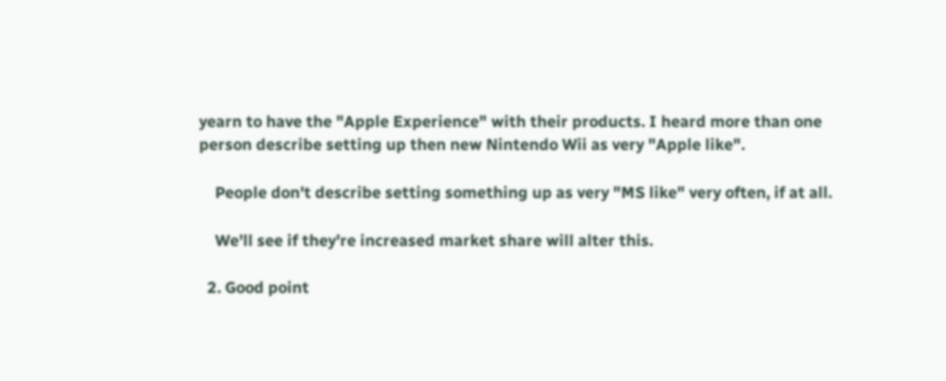yearn to have the "Apple Experience" with their products. I heard more than one person describe setting up then new Nintendo Wii as very "Apple like".

    People don't describe setting something up as very "MS like" very often, if at all.

    We'll see if they're increased market share will alter this.

  2. Good point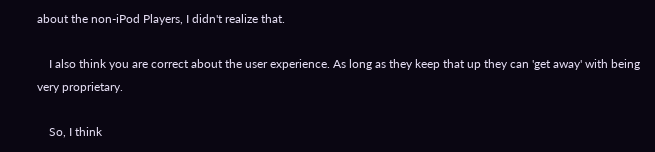about the non-iPod Players, I didn't realize that.

    I also think you are correct about the user experience. As long as they keep that up they can 'get away' with being very proprietary.

    So, I think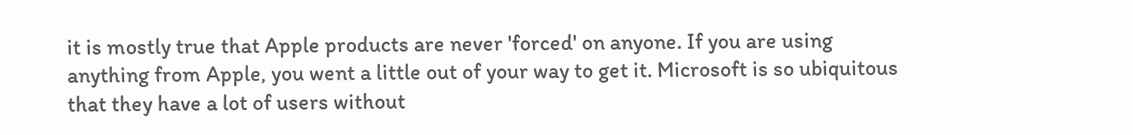it is mostly true that Apple products are never 'forced' on anyone. If you are using anything from Apple, you went a little out of your way to get it. Microsoft is so ubiquitous that they have a lot of users without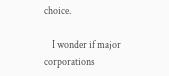choice.

    I wonder if major corporations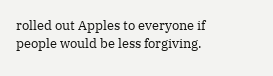rolled out Apples to everyone if people would be less forgiving.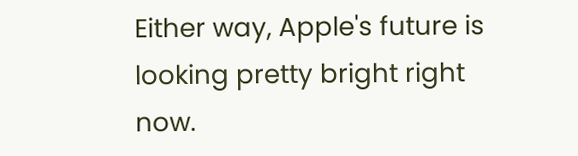Either way, Apple's future is looking pretty bright right now.